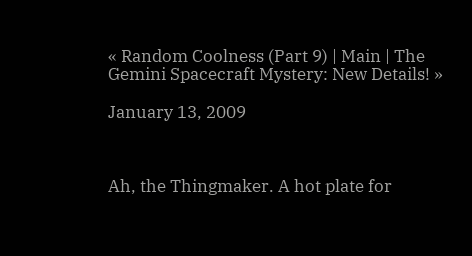« Random Coolness (Part 9) | Main | The Gemini Spacecraft Mystery: New Details! »

January 13, 2009



Ah, the Thingmaker. A hot plate for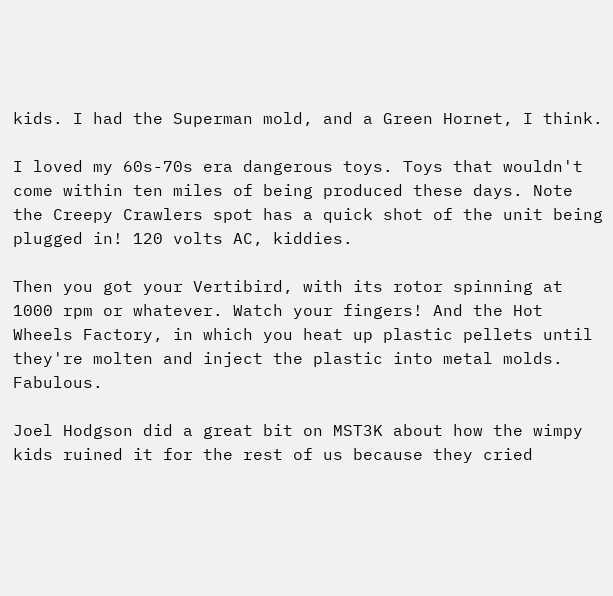kids. I had the Superman mold, and a Green Hornet, I think.

I loved my 60s-70s era dangerous toys. Toys that wouldn't come within ten miles of being produced these days. Note the Creepy Crawlers spot has a quick shot of the unit being plugged in! 120 volts AC, kiddies.

Then you got your Vertibird, with its rotor spinning at 1000 rpm or whatever. Watch your fingers! And the Hot Wheels Factory, in which you heat up plastic pellets until they're molten and inject the plastic into metal molds. Fabulous.

Joel Hodgson did a great bit on MST3K about how the wimpy kids ruined it for the rest of us because they cried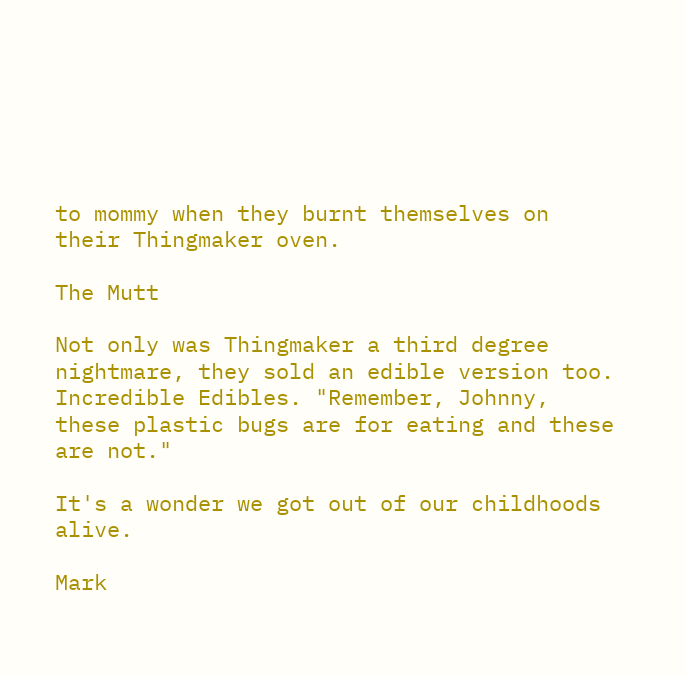to mommy when they burnt themselves on their Thingmaker oven.

The Mutt

Not only was Thingmaker a third degree nightmare, they sold an edible version too. Incredible Edibles. "Remember, Johnny, these plastic bugs are for eating and these are not."

It's a wonder we got out of our childhoods alive.

Mark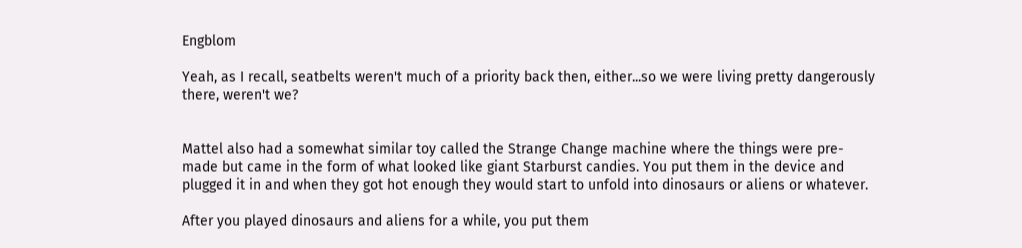Engblom

Yeah, as I recall, seatbelts weren't much of a priority back then, either...so we were living pretty dangerously there, weren't we?


Mattel also had a somewhat similar toy called the Strange Change machine where the things were pre-made but came in the form of what looked like giant Starburst candies. You put them in the device and plugged it in and when they got hot enough they would start to unfold into dinosaurs or aliens or whatever.

After you played dinosaurs and aliens for a while, you put them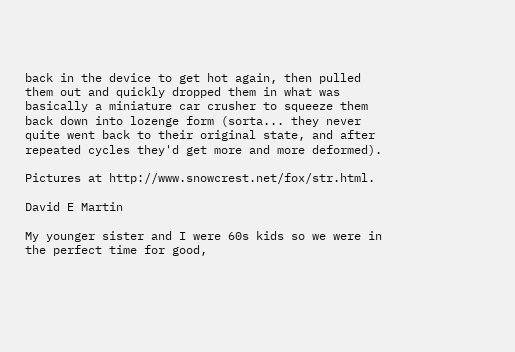back in the device to get hot again, then pulled them out and quickly dropped them in what was basically a miniature car crusher to squeeze them back down into lozenge form (sorta... they never quite went back to their original state, and after repeated cycles they'd get more and more deformed).

Pictures at http://www.snowcrest.net/fox/str.html.

David E Martin

My younger sister and I were 60s kids so we were in the perfect time for good,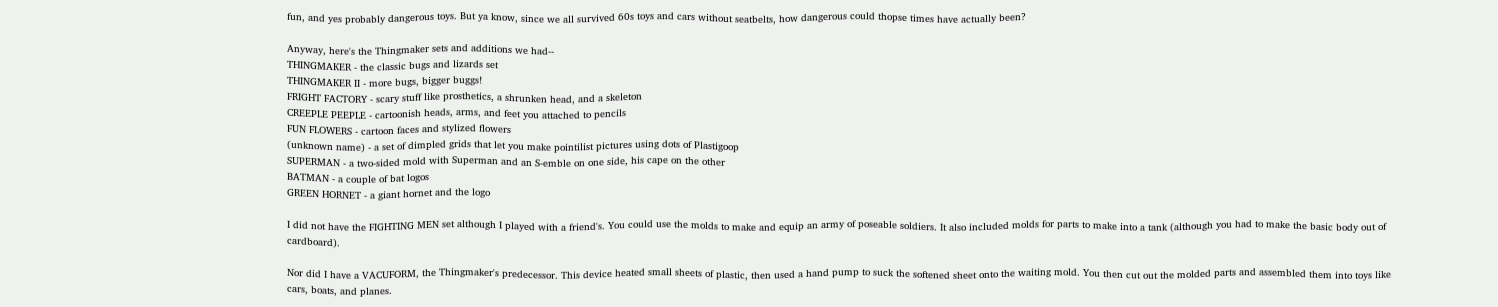fun, and yes probably dangerous toys. But ya know, since we all survived 60s toys and cars without seatbelts, how dangerous could thopse times have actually been?

Anyway, here's the Thingmaker sets and additions we had--
THINGMAKER - the classic bugs and lizards set
THINGMAKER II - more bugs, bigger buggs!
FRIGHT FACTORY - scary stuff like prosthetics, a shrunken head, and a skeleton
CREEPLE PEEPLE - cartoonish heads, arms, and feet you attached to pencils
FUN FLOWERS - cartoon faces and stylized flowers
(unknown name) - a set of dimpled grids that let you make pointilist pictures using dots of Plastigoop
SUPERMAN - a two-sided mold with Superman and an S-emble on one side, his cape on the other
BATMAN - a couple of bat logos
GREEN HORNET - a giant hornet and the logo

I did not have the FIGHTING MEN set although I played with a friend's. You could use the molds to make and equip an army of poseable soldiers. It also included molds for parts to make into a tank (although you had to make the basic body out of cardboard).

Nor did I have a VACUFORM, the Thingmaker's predecessor. This device heated small sheets of plastic, then used a hand pump to suck the softened sheet onto the waiting mold. You then cut out the molded parts and assembled them into toys like cars, boats, and planes.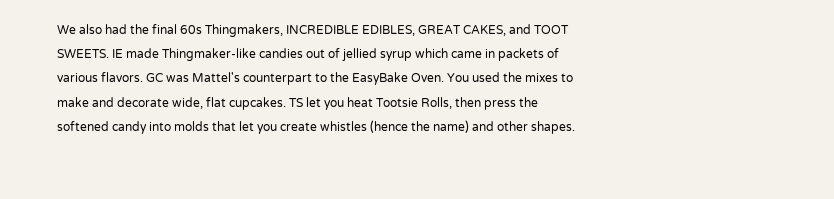We also had the final 60s Thingmakers, INCREDIBLE EDIBLES, GREAT CAKES, and TOOT SWEETS. IE made Thingmaker-like candies out of jellied syrup which came in packets of various flavors. GC was Mattel's counterpart to the EasyBake Oven. You used the mixes to make and decorate wide, flat cupcakes. TS let you heat Tootsie Rolls, then press the softened candy into molds that let you create whistles (hence the name) and other shapes.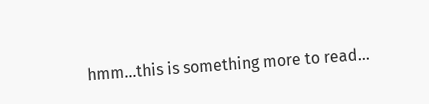hmm...this is something more to read...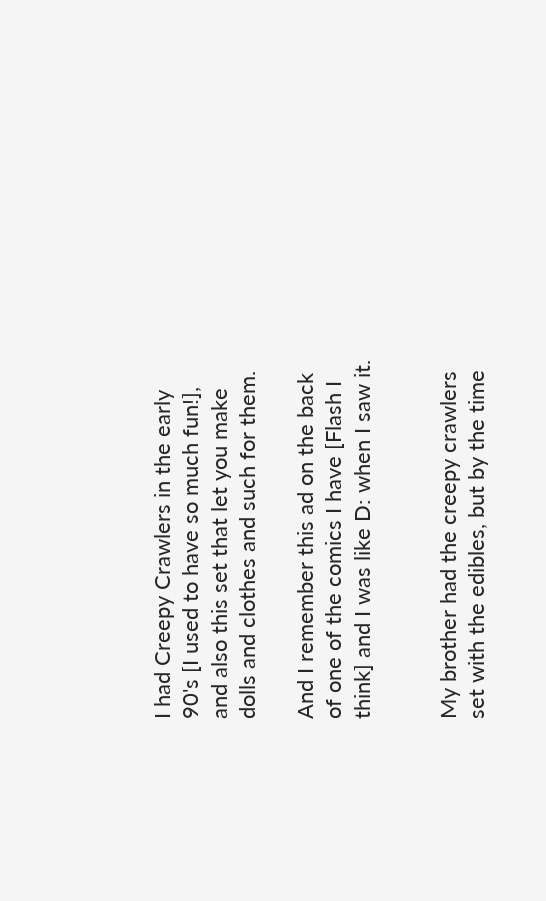I had Creepy Crawlers in the early 90's [I used to have so much fun!], and also this set that let you make dolls and clothes and such for them.

And I remember this ad on the back of one of the comics I have [Flash I think] and I was like D: when I saw it.


My brother had the creepy crawlers set with the edibles, but by the time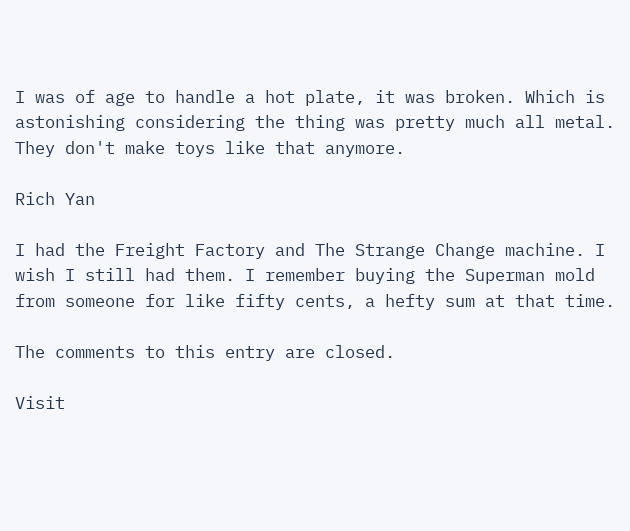I was of age to handle a hot plate, it was broken. Which is astonishing considering the thing was pretty much all metal. They don't make toys like that anymore.

Rich Yan

I had the Freight Factory and The Strange Change machine. I wish I still had them. I remember buying the Superman mold from someone for like fifty cents, a hefty sum at that time.

The comments to this entry are closed.

Visit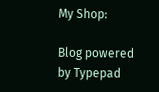My Shop:

Blog powered by Typepad